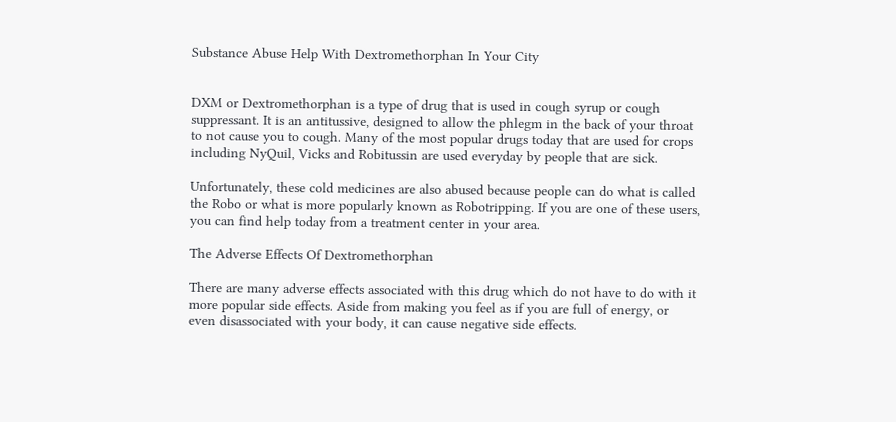Substance Abuse Help With Dextromethorphan In Your City


DXM or Dextromethorphan is a type of drug that is used in cough syrup or cough suppressant. It is an antitussive, designed to allow the phlegm in the back of your throat to not cause you to cough. Many of the most popular drugs today that are used for crops including NyQuil, Vicks and Robitussin are used everyday by people that are sick.

Unfortunately, these cold medicines are also abused because people can do what is called the Robo or what is more popularly known as Robotripping. If you are one of these users, you can find help today from a treatment center in your area.

The Adverse Effects Of Dextromethorphan

There are many adverse effects associated with this drug which do not have to do with it more popular side effects. Aside from making you feel as if you are full of energy, or even disassociated with your body, it can cause negative side effects.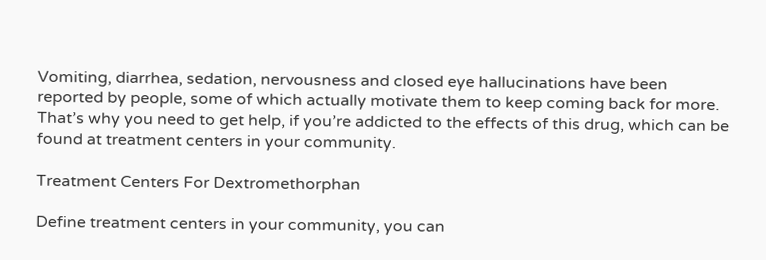Vomiting, diarrhea, sedation, nervousness and closed eye hallucinations have been reported by people, some of which actually motivate them to keep coming back for more. That’s why you need to get help, if you’re addicted to the effects of this drug, which can be found at treatment centers in your community.

Treatment Centers For Dextromethorphan

Define treatment centers in your community, you can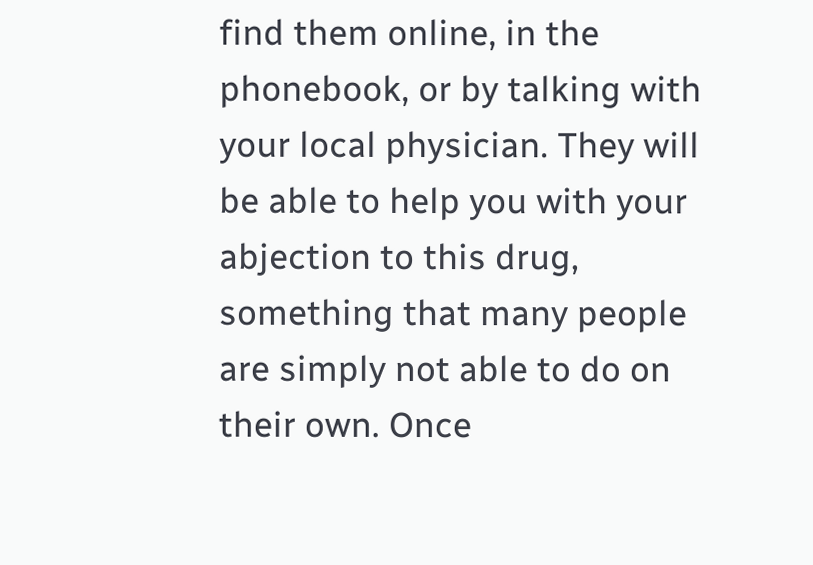find them online, in the phonebook, or by talking with your local physician. They will be able to help you with your abjection to this drug, something that many people are simply not able to do on their own. Once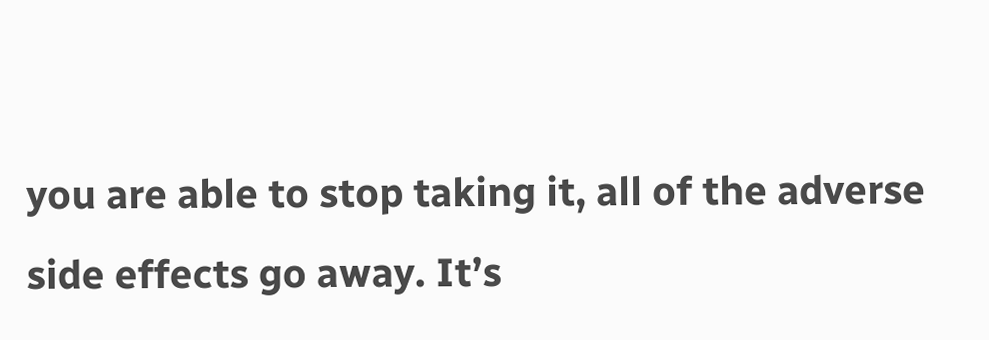you are able to stop taking it, all of the adverse side effects go away. It’s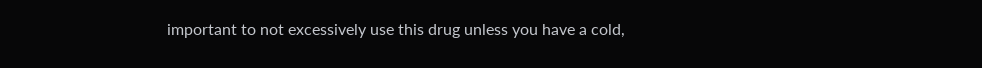important to not excessively use this drug unless you have a cold,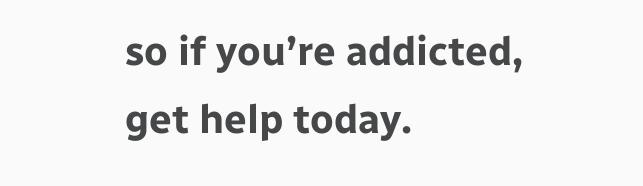so if you’re addicted, get help today.